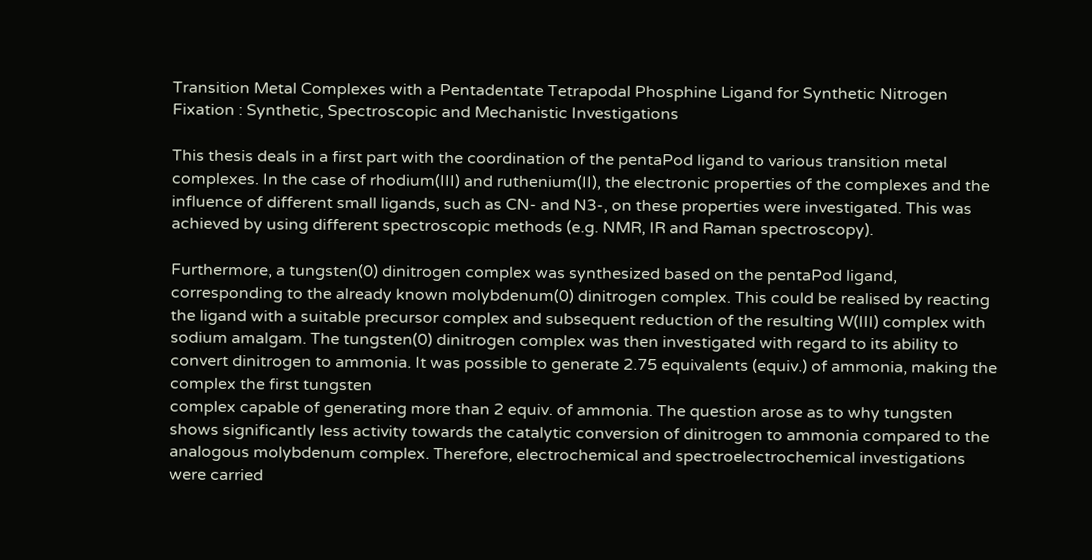Transition Metal Complexes with a Pentadentate Tetrapodal Phosphine Ligand for Synthetic Nitrogen Fixation : Synthetic, Spectroscopic and Mechanistic Investigations

This thesis deals in a first part with the coordination of the pentaPod ligand to various transition metal complexes. In the case of rhodium(III) and ruthenium(II), the electronic properties of the complexes and the influence of different small ligands, such as CN- and N3-, on these properties were investigated. This was achieved by using different spectroscopic methods (e.g. NMR, IR and Raman spectroscopy).

Furthermore, a tungsten(0) dinitrogen complex was synthesized based on the pentaPod ligand, corresponding to the already known molybdenum(0) dinitrogen complex. This could be realised by reacting the ligand with a suitable precursor complex and subsequent reduction of the resulting W(III) complex with sodium amalgam. The tungsten(0) dinitrogen complex was then investigated with regard to its ability to convert dinitrogen to ammonia. It was possible to generate 2.75 equivalents (equiv.) of ammonia, making the complex the first tungsten
complex capable of generating more than 2 equiv. of ammonia. The question arose as to why tungsten shows significantly less activity towards the catalytic conversion of dinitrogen to ammonia compared to the analogous molybdenum complex. Therefore, electrochemical and spectroelectrochemical investigations were carried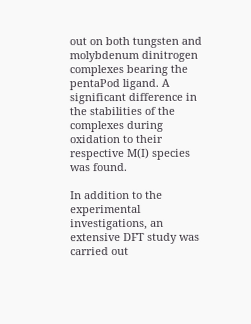out on both tungsten and molybdenum dinitrogen complexes bearing the pentaPod ligand. A significant difference in the stabilities of the complexes during oxidation to their respective M(I) species was found.

In addition to the experimental investigations, an extensive DFT study was carried out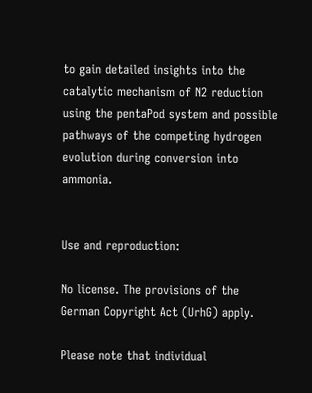to gain detailed insights into the catalytic mechanism of N2 reduction using the pentaPod system and possible pathways of the competing hydrogen evolution during conversion into ammonia.


Use and reproduction:

No license. The provisions of the German Copyright Act (UrhG) apply.

Please note that individual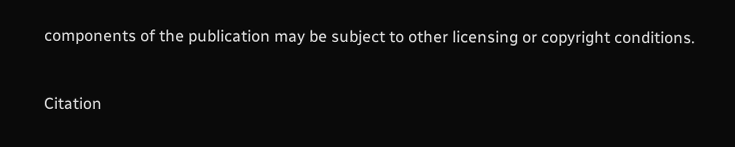components of the publication may be subject to other licensing or copyright conditions.


Citation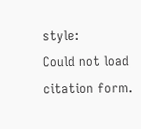style:
Could not load citation form.